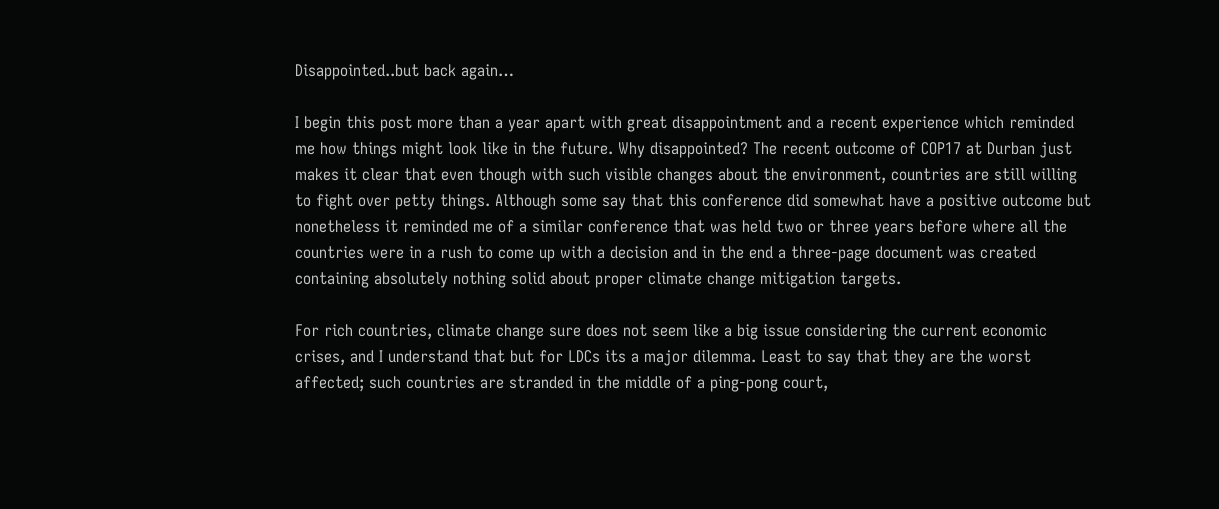Disappointed..but back again…

I begin this post more than a year apart with great disappointment and a recent experience which reminded me how things might look like in the future. Why disappointed? The recent outcome of COP17 at Durban just makes it clear that even though with such visible changes about the environment, countries are still willing to fight over petty things. Although some say that this conference did somewhat have a positive outcome but nonetheless it reminded me of a similar conference that was held two or three years before where all the countries were in a rush to come up with a decision and in the end a three-page document was created containing absolutely nothing solid about proper climate change mitigation targets.

For rich countries, climate change sure does not seem like a big issue considering the current economic crises, and I understand that but for LDCs its a major dilemma. Least to say that they are the worst affected; such countries are stranded in the middle of a ping-pong court,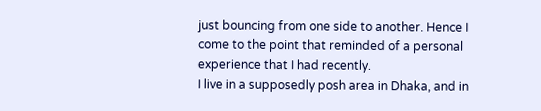just bouncing from one side to another. Hence I come to the point that reminded of a personal experience that I had recently.
I live in a supposedly posh area in Dhaka, and in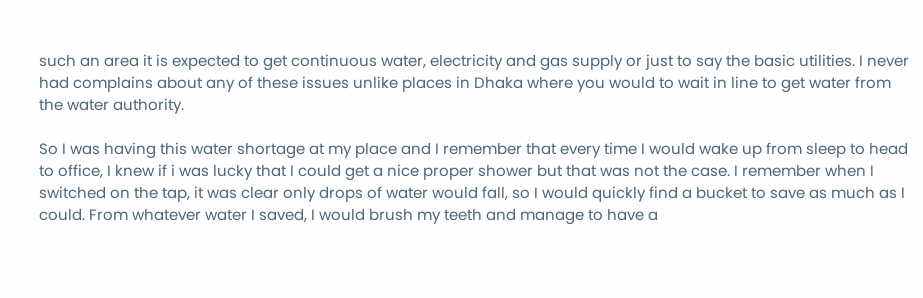such an area it is expected to get continuous water, electricity and gas supply or just to say the basic utilities. I never had complains about any of these issues unlike places in Dhaka where you would to wait in line to get water from the water authority.

So I was having this water shortage at my place and I remember that every time I would wake up from sleep to head to office, I knew if i was lucky that I could get a nice proper shower but that was not the case. I remember when I switched on the tap, it was clear only drops of water would fall, so I would quickly find a bucket to save as much as I could. From whatever water I saved, I would brush my teeth and manage to have a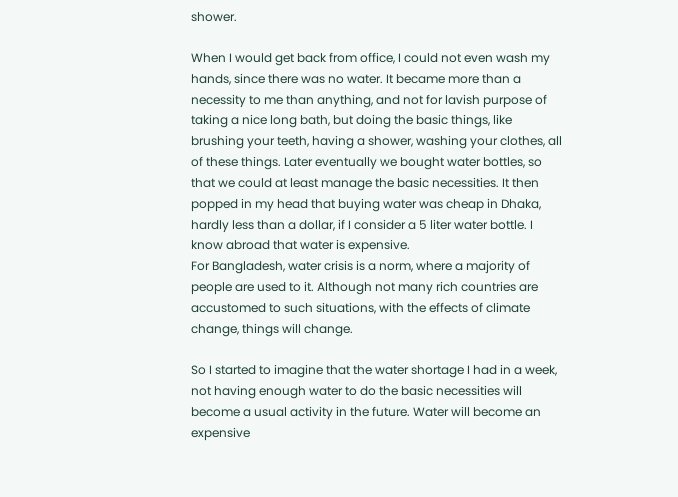shower.

When I would get back from office, I could not even wash my hands, since there was no water. It became more than a necessity to me than anything, and not for lavish purpose of taking a nice long bath, but doing the basic things, like brushing your teeth, having a shower, washing your clothes, all of these things. Later eventually we bought water bottles, so that we could at least manage the basic necessities. It then popped in my head that buying water was cheap in Dhaka, hardly less than a dollar, if I consider a 5 liter water bottle. I know abroad that water is expensive.
For Bangladesh, water crisis is a norm, where a majority of people are used to it. Although not many rich countries are accustomed to such situations, with the effects of climate change, things will change.

So I started to imagine that the water shortage I had in a week, not having enough water to do the basic necessities will become a usual activity in the future. Water will become an expensive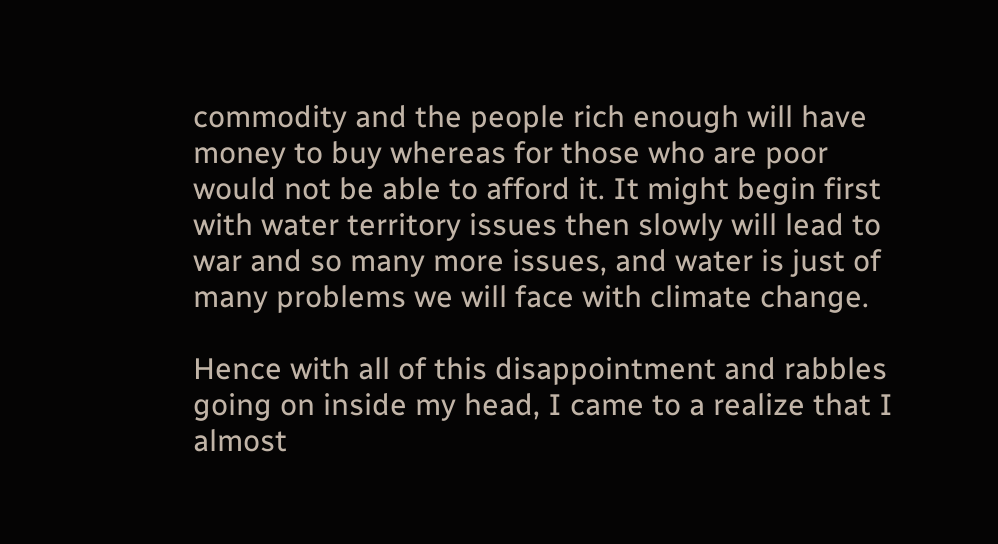commodity and the people rich enough will have money to buy whereas for those who are poor would not be able to afford it. It might begin first with water territory issues then slowly will lead to war and so many more issues, and water is just of many problems we will face with climate change.

Hence with all of this disappointment and rabbles going on inside my head, I came to a realize that I almost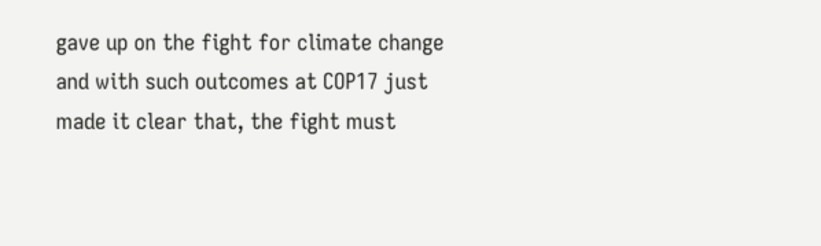gave up on the fight for climate change and with such outcomes at COP17 just made it clear that, the fight must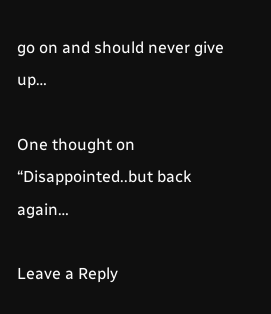go on and should never give up…

One thought on “Disappointed..but back again…

Leave a Reply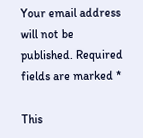Your email address will not be published. Required fields are marked *

This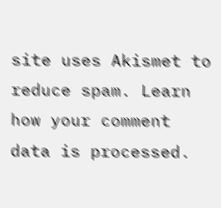site uses Akismet to reduce spam. Learn how your comment data is processed.